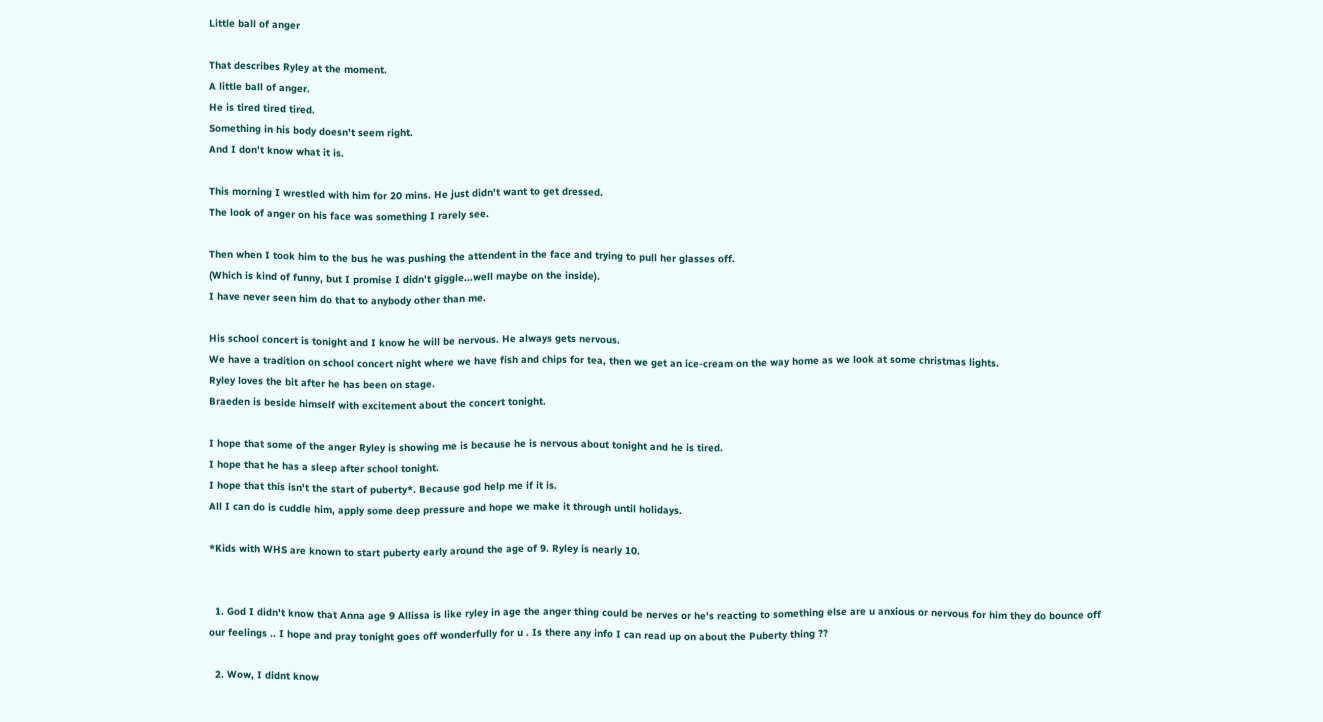Little ball of anger

That describes Ryley at the moment.
A little ball of anger.
He is tired tired tired.
Something in his body doesn't seem right.
And I don't know what it is.

This morning I wrestled with him for 20 mins. He just didn't want to get dressed.
The look of anger on his face was something I rarely see.

Then when I took him to the bus he was pushing the attendent in the face and trying to pull her glasses off.
(Which is kind of funny, but I promise I didn't giggle...well maybe on the inside).
I have never seen him do that to anybody other than me.

His school concert is tonight and I know he will be nervous. He always gets nervous.
We have a tradition on school concert night where we have fish and chips for tea, then we get an ice-cream on the way home as we look at some christmas lights.
Ryley loves the bit after he has been on stage.
Braeden is beside himself with excitement about the concert tonight.

I hope that some of the anger Ryley is showing me is because he is nervous about tonight and he is tired.
I hope that he has a sleep after school tonight.
I hope that this isn't the start of puberty*. Because god help me if it is.
All I can do is cuddle him, apply some deep pressure and hope we make it through until holidays.

*Kids with WHS are known to start puberty early around the age of 9. Ryley is nearly 10.


  1. God I didn't know that Anna age 9 Allissa is like ryley in age the anger thing could be nerves or he's reacting to something else are u anxious or nervous for him they do bounce off our feelings .. I hope and pray tonight goes off wonderfully for u . Is there any info I can read up on about the Puberty thing ??

  2. Wow, I didnt know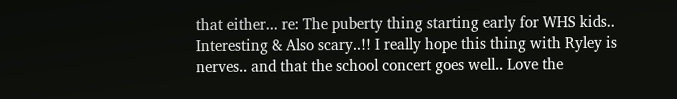that either... re: The puberty thing starting early for WHS kids.. Interesting & Also scary..!! I really hope this thing with Ryley is nerves.. and that the school concert goes well.. Love the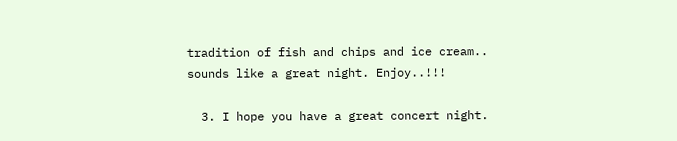tradition of fish and chips and ice cream.. sounds like a great night. Enjoy..!!!

  3. I hope you have a great concert night.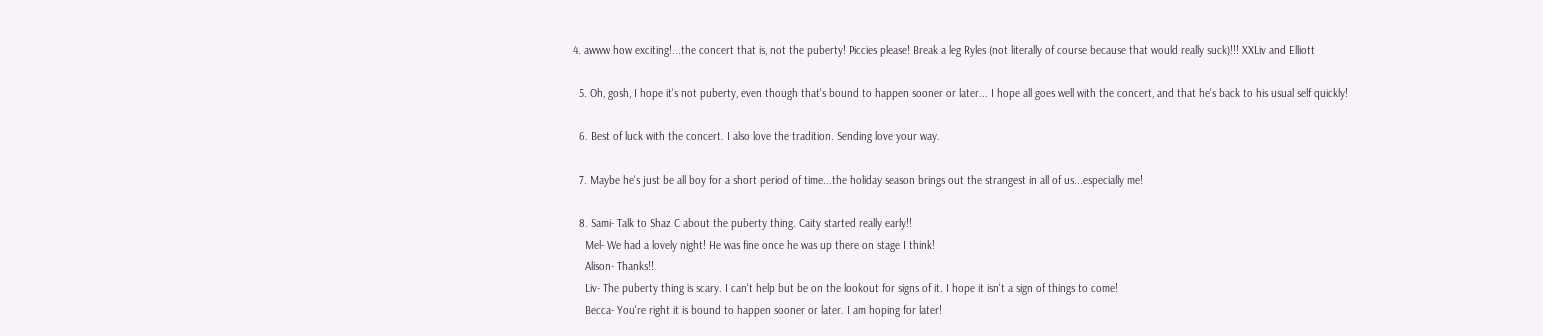4. awww how exciting!...the concert that is, not the puberty! Piccies please! Break a leg Ryles (not literally of course because that would really suck)!!! XXLiv and Elliott

  5. Oh, gosh, I hope it's not puberty, even though that's bound to happen sooner or later... I hope all goes well with the concert, and that he's back to his usual self quickly!

  6. Best of luck with the concert. I also love the tradition. Sending love your way.

  7. Maybe he's just be all boy for a short period of time...the holiday season brings out the strangest in all of us...especially me!

  8. Sami- Talk to Shaz C about the puberty thing. Caity started really early!!
    Mel- We had a lovely night! He was fine once he was up there on stage I think!
    Alison- Thanks!!
    Liv- The puberty thing is scary. I can't help but be on the lookout for signs of it. I hope it isn't a sign of things to come!
    Becca- You're right it is bound to happen sooner or later. I am hoping for later!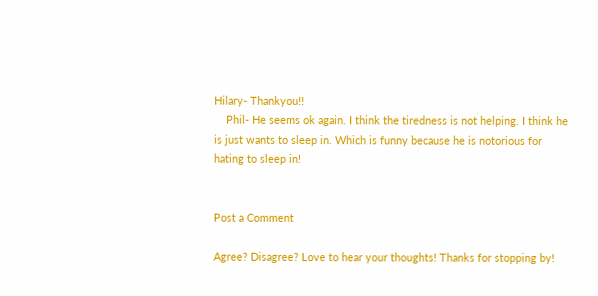Hilary- Thankyou!!
    Phil- He seems ok again. I think the tiredness is not helping. I think he is just wants to sleep in. Which is funny because he is notorious for hating to sleep in!


Post a Comment

Agree? Disagree? Love to hear your thoughts! Thanks for stopping by!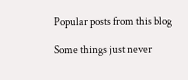Popular posts from this blog

Some things just never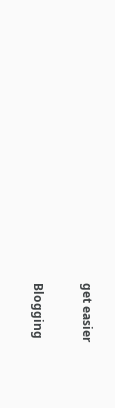get easier

Blogging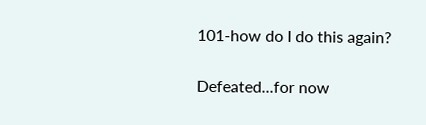101-how do I do this again?

Defeated...for now